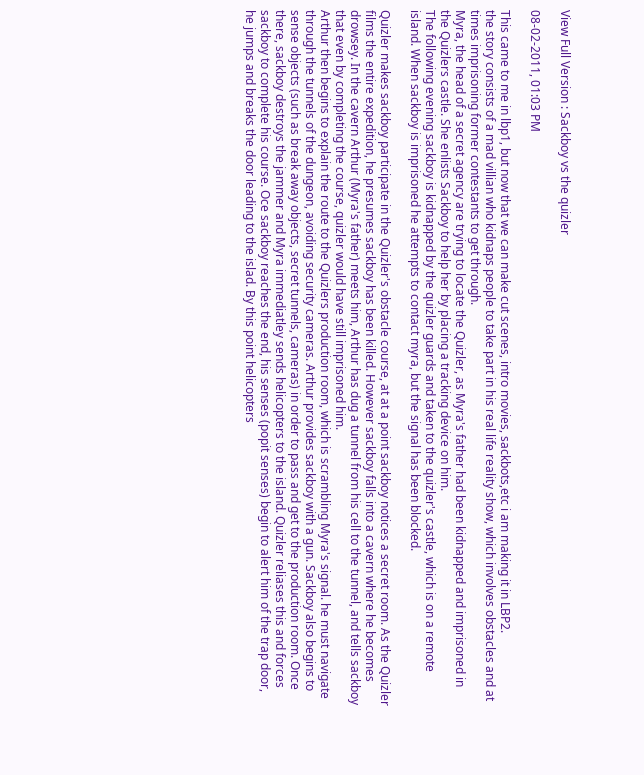View Full Version : Sackboy vs the quizler

08-02-2011, 01:03 PM

This came to me in lbp1, but now that we can make cut scenes, intro movies, sackbots,etc i am making it in LBP2.
the story consists of a mad villian who kidnaps people to take part in his real life reality show, which involves obstacles and at times imprisoning former contestants to get through.
Myra, the head of a secret agency are trying to locate the Quizler, as Myra's father had been kidnapped and imprisoned in the Quizlers castle. She enlists Sackboy to help her by placing a tracking device on him.
The following evening sackboy is kidnapped by the quizler guards and taken to the quizler's castle, which is on a remote island. When sackboy is imprisoned he attempts to contact myra, but the signal has been blocked.

Quizler makes sackboy participate in the Quizler's obstacle course, at at a point sackboy notices a secret room. As the Quizler films the entire expedition, he presumes sackboy has been killed. However sackboy falls into a cavern where he becomes drowsey. In the cavern Arthur (Myra's father) meets him, Arthur has dug a tunnel from his cell to the tunnel, and tells sackboy that even by completing the course, quizler would have still imprisoned him.
Arthur then begins to explain the route to the Quizlers production room, which is scrambling Myra's signal. he must navigate through the tunnels of the dungeon, avoiding security cameras. Arthur provides sackboy with a gun. Sackboy also begins to sense objects (such as break away objects, secret tunnels, cameras) in order to pass and get to the production room. Once there, sackboy destroys the jammer and Myra immediatley sends helicopters to the island. Quizler reliases this and forces sackboy to complete his course. Oce sackboy reaches the end, his senses (popit senses) begin to alert him of the trap door, he jumps and breaks the door leading to the islad. By this point helicopters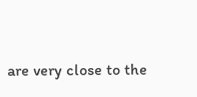are very close to the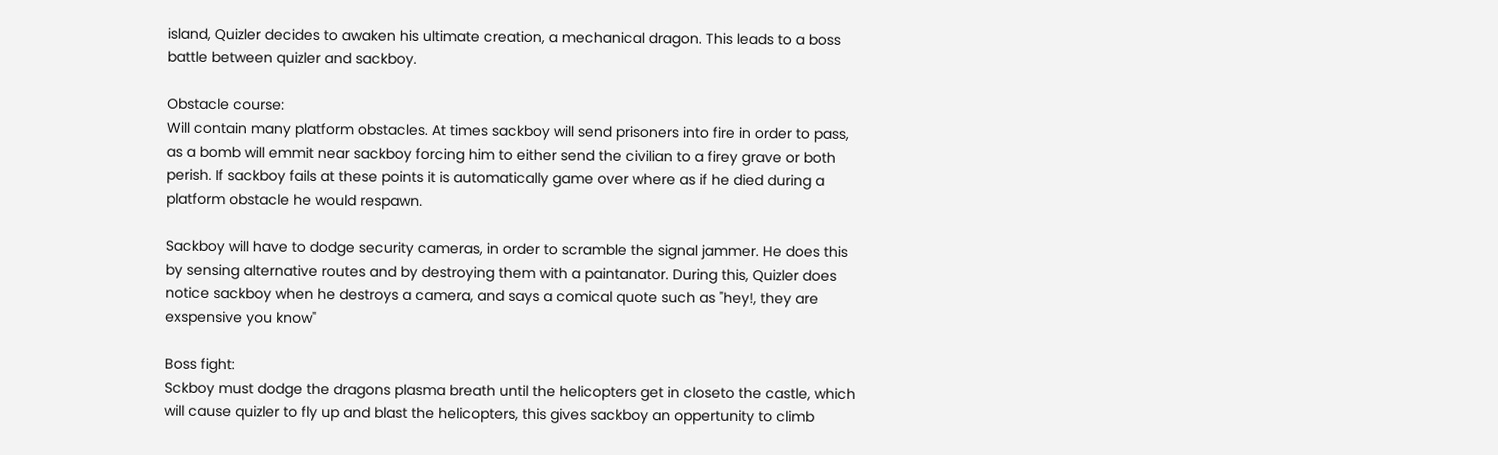island, Quizler decides to awaken his ultimate creation, a mechanical dragon. This leads to a boss battle between quizler and sackboy.

Obstacle course:
Will contain many platform obstacles. At times sackboy will send prisoners into fire in order to pass, as a bomb will emmit near sackboy forcing him to either send the civilian to a firey grave or both perish. If sackboy fails at these points it is automatically game over where as if he died during a platform obstacle he would respawn.

Sackboy will have to dodge security cameras, in order to scramble the signal jammer. He does this by sensing alternative routes and by destroying them with a paintanator. During this, Quizler does notice sackboy when he destroys a camera, and says a comical quote such as "hey!, they are exspensive you know"

Boss fight:
Sckboy must dodge the dragons plasma breath until the helicopters get in closeto the castle, which will cause quizler to fly up and blast the helicopters, this gives sackboy an oppertunity to climb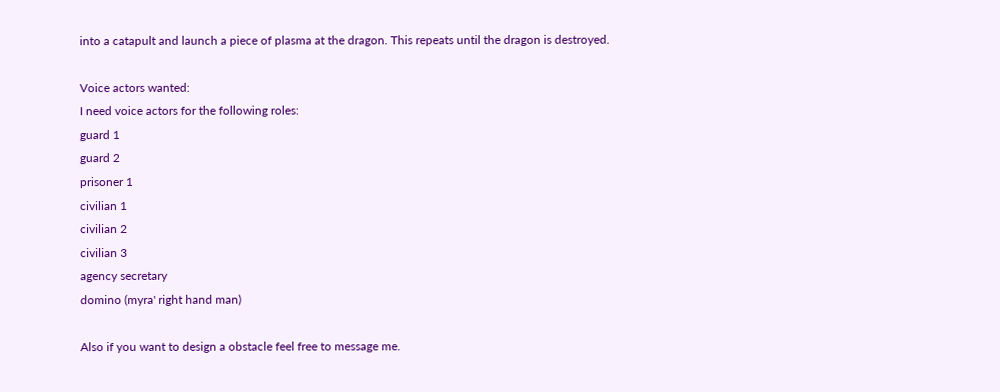into a catapult and launch a piece of plasma at the dragon. This repeats until the dragon is destroyed.

Voice actors wanted:
I need voice actors for the following roles:
guard 1
guard 2
prisoner 1
civilian 1
civilian 2
civilian 3
agency secretary
domino (myra' right hand man)

Also if you want to design a obstacle feel free to message me.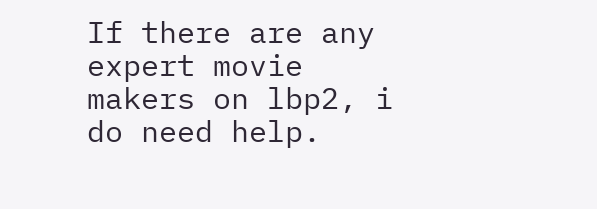If there are any expert movie makers on lbp2, i do need help.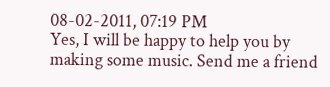08-02-2011, 07:19 PM
Yes, I will be happy to help you by making some music. Send me a friend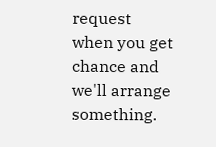request when you get chance and we'll arrange something.